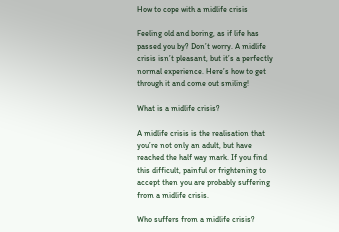How to cope with a midlife crisis

Feeling old and boring, as if life has passed you by? Don’t worry. A midlife crisis isn’t pleasant, but it’s a perfectly normal experience. Here’s how to get through it and come out smiling!

What is a midlife crisis?

A midlife crisis is the realisation that you’re not only an adult, but have reached the half way mark. If you find this difficult, painful or frightening to accept then you are probably suffering from a midlife crisis.

Who suffers from a midlife crisis?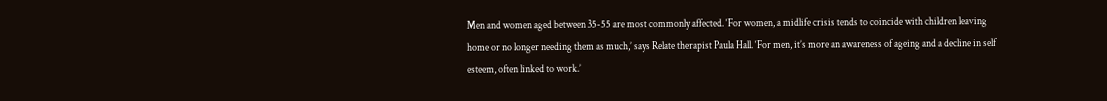Men and women aged between 35-55 are most commonly affected. ‘For women, a midlife crisis tends to coincide with children leaving home or no longer needing them as much,’ says Relate therapist Paula Hall. ‘For men, it’s more an awareness of ageing and a decline in self esteem, often linked to work.’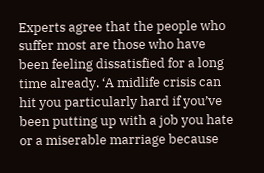Experts agree that the people who suffer most are those who have been feeling dissatisfied for a long time already. ‘A midlife crisis can hit you particularly hard if you’ve been putting up with a job you hate or a miserable marriage because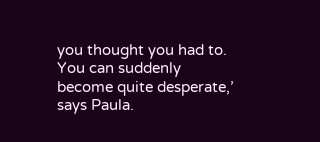you thought you had to. You can suddenly become quite desperate,’ says Paula.